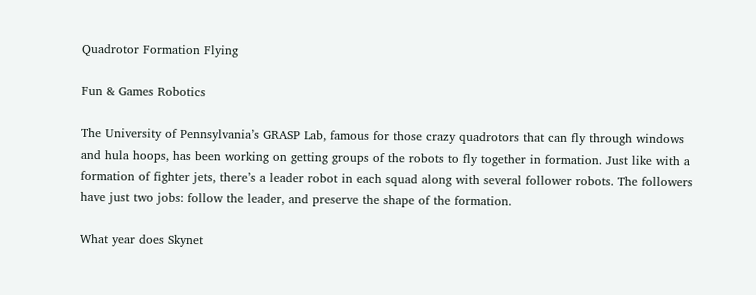Quadrotor Formation Flying

Fun & Games Robotics

The University of Pennsylvania’s GRASP Lab, famous for those crazy quadrotors that can fly through windows and hula hoops, has been working on getting groups of the robots to fly together in formation. Just like with a formation of fighter jets, there’s a leader robot in each squad along with several follower robots. The followers have just two jobs: follow the leader, and preserve the shape of the formation.

What year does Skynet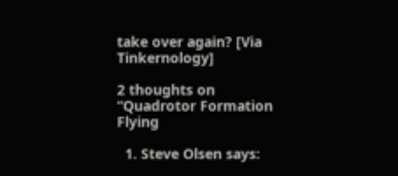take over again? [Via Tinkernology]

2 thoughts on “Quadrotor Formation Flying

  1. Steve Olsen says: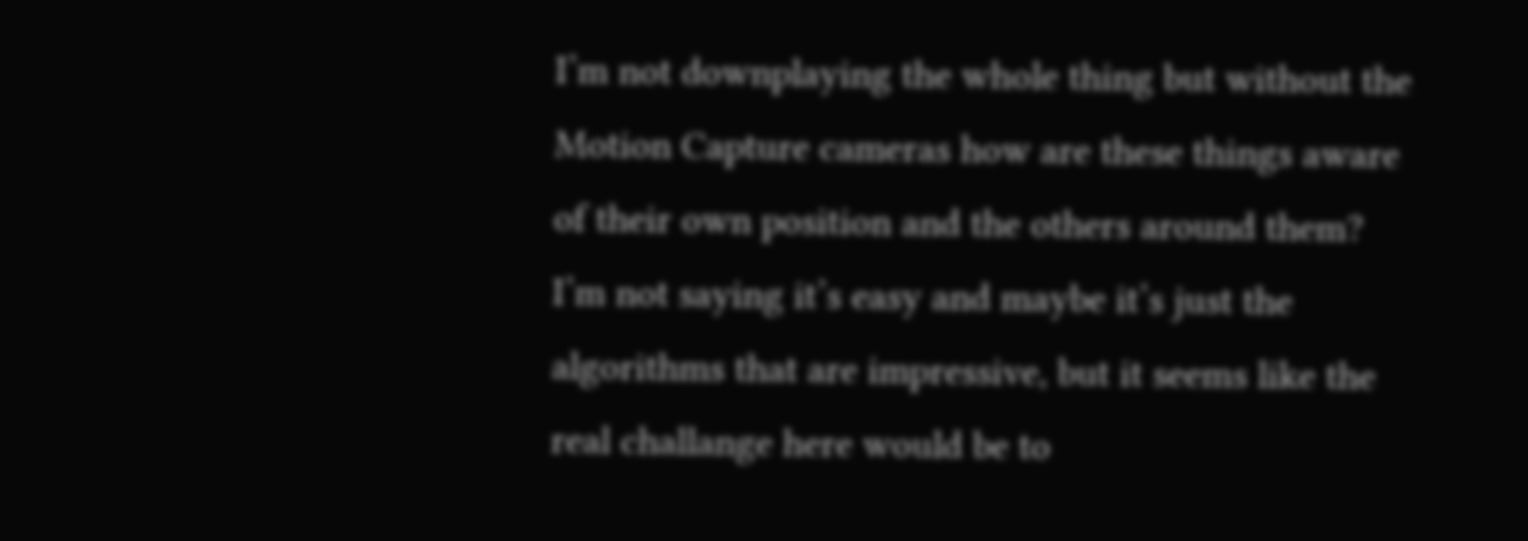I’m not downplaying the whole thing but without the Motion Capture cameras how are these things aware of their own position and the others around them? I’m not saying it’s easy and maybe it’s just the algorithms that are impressive, but it seems like the real challange here would be to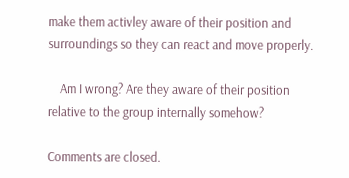make them activley aware of their position and surroundings so they can react and move properly.

    Am I wrong? Are they aware of their position relative to the group internally somehow?

Comments are closed.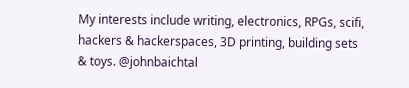My interests include writing, electronics, RPGs, scifi, hackers & hackerspaces, 3D printing, building sets & toys. @johnbaichtal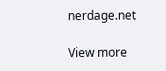nerdage.net

View more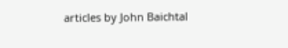articles by John Baichtal